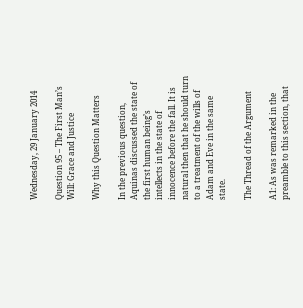Wednesday, 29 January 2014

Question 95 – The First Man’s Will: Grace and Justice

Why this Question Matters

In the previous question, Aquinas discussed the state of the first human being’s intellects in the state of innocence before the fall. It is natural then that he should turn to a treatment of the wills of Adam and Eve in the same state.

The Thread of the Argument

A1: As was remarked in the preamble to this section, that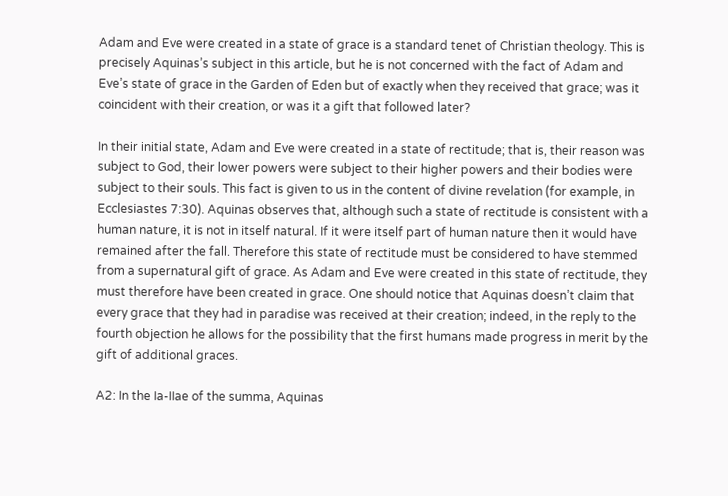Adam and Eve were created in a state of grace is a standard tenet of Christian theology. This is precisely Aquinas’s subject in this article, but he is not concerned with the fact of Adam and Eve’s state of grace in the Garden of Eden but of exactly when they received that grace; was it coincident with their creation, or was it a gift that followed later?

In their initial state, Adam and Eve were created in a state of rectitude; that is, their reason was subject to God, their lower powers were subject to their higher powers and their bodies were subject to their souls. This fact is given to us in the content of divine revelation (for example, in Ecclesiastes 7:30). Aquinas observes that, although such a state of rectitude is consistent with a human nature, it is not in itself natural. If it were itself part of human nature then it would have remained after the fall. Therefore this state of rectitude must be considered to have stemmed from a supernatural gift of grace. As Adam and Eve were created in this state of rectitude, they must therefore have been created in grace. One should notice that Aquinas doesn’t claim that every grace that they had in paradise was received at their creation; indeed, in the reply to the fourth objection he allows for the possibility that the first humans made progress in merit by the gift of additional graces.

A2: In the Ia-IIae of the summa, Aquinas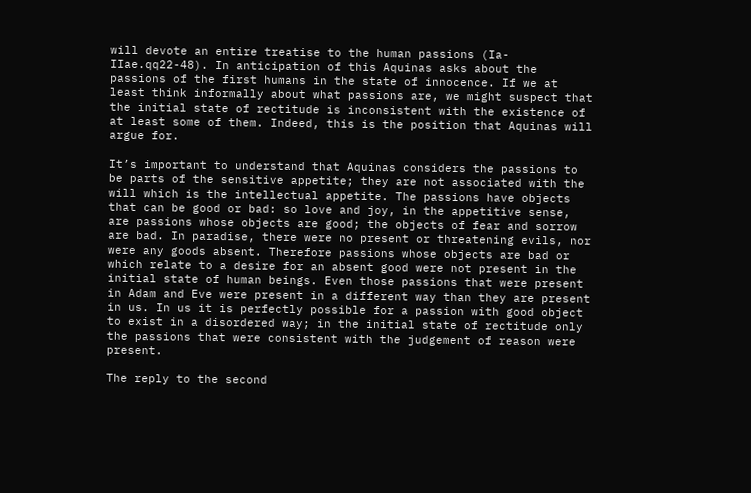will devote an entire treatise to the human passions (Ia-IIae.qq22-48). In anticipation of this Aquinas asks about the passions of the first humans in the state of innocence. If we at least think informally about what passions are, we might suspect that the initial state of rectitude is inconsistent with the existence of at least some of them. Indeed, this is the position that Aquinas will argue for.

It’s important to understand that Aquinas considers the passions to be parts of the sensitive appetite; they are not associated with the will which is the intellectual appetite. The passions have objects that can be good or bad: so love and joy, in the appetitive sense, are passions whose objects are good; the objects of fear and sorrow are bad. In paradise, there were no present or threatening evils, nor were any goods absent. Therefore passions whose objects are bad or which relate to a desire for an absent good were not present in the initial state of human beings. Even those passions that were present in Adam and Eve were present in a different way than they are present in us. In us it is perfectly possible for a passion with good object to exist in a disordered way; in the initial state of rectitude only the passions that were consistent with the judgement of reason were present.

The reply to the second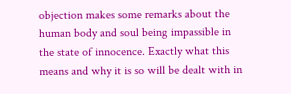objection makes some remarks about the human body and soul being impassible in the state of innocence. Exactly what this means and why it is so will be dealt with in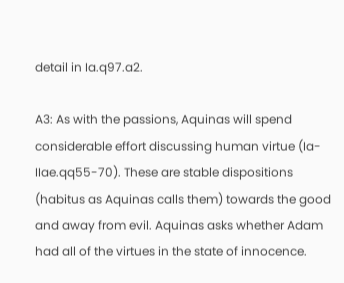detail in Ia.q97.a2.

A3: As with the passions, Aquinas will spend considerable effort discussing human virtue (Ia-IIae.qq55-70). These are stable dispositions (habitus as Aquinas calls them) towards the good and away from evil. Aquinas asks whether Adam had all of the virtues in the state of innocence.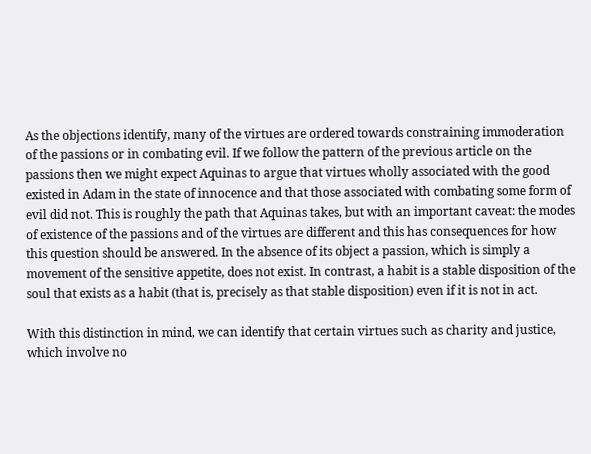As the objections identify, many of the virtues are ordered towards constraining immoderation of the passions or in combating evil. If we follow the pattern of the previous article on the passions then we might expect Aquinas to argue that virtues wholly associated with the good existed in Adam in the state of innocence and that those associated with combating some form of evil did not. This is roughly the path that Aquinas takes, but with an important caveat: the modes of existence of the passions and of the virtues are different and this has consequences for how this question should be answered. In the absence of its object a passion, which is simply a movement of the sensitive appetite, does not exist. In contrast, a habit is a stable disposition of the soul that exists as a habit (that is, precisely as that stable disposition) even if it is not in act.

With this distinction in mind, we can identify that certain virtues such as charity and justice, which involve no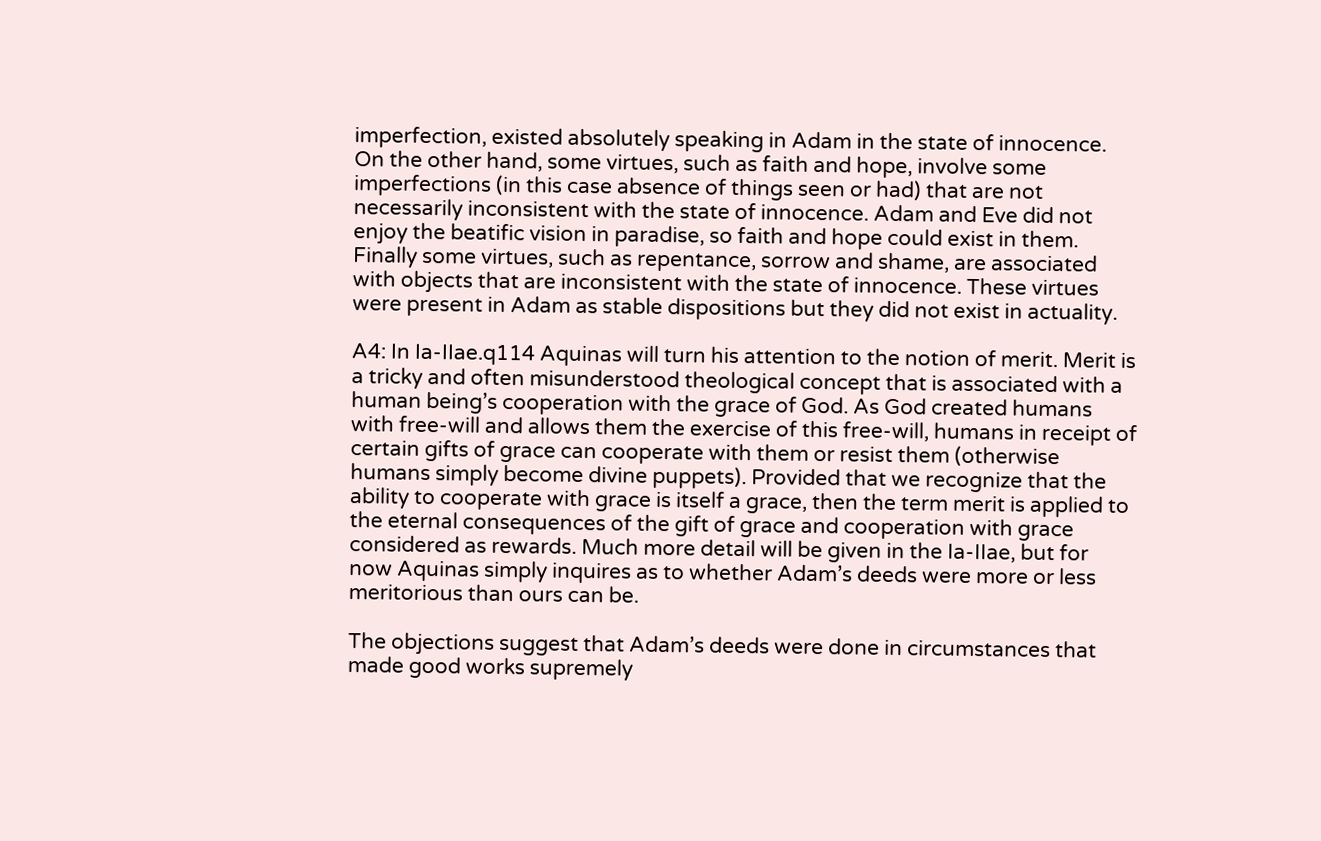imperfection, existed absolutely speaking in Adam in the state of innocence. On the other hand, some virtues, such as faith and hope, involve some imperfections (in this case absence of things seen or had) that are not necessarily inconsistent with the state of innocence. Adam and Eve did not enjoy the beatific vision in paradise, so faith and hope could exist in them. Finally some virtues, such as repentance, sorrow and shame, are associated with objects that are inconsistent with the state of innocence. These virtues were present in Adam as stable dispositions but they did not exist in actuality.

A4: In Ia-IIae.q114 Aquinas will turn his attention to the notion of merit. Merit is a tricky and often misunderstood theological concept that is associated with a human being’s cooperation with the grace of God. As God created humans with free-will and allows them the exercise of this free-will, humans in receipt of certain gifts of grace can cooperate with them or resist them (otherwise humans simply become divine puppets). Provided that we recognize that the ability to cooperate with grace is itself a grace, then the term merit is applied to the eternal consequences of the gift of grace and cooperation with grace considered as rewards. Much more detail will be given in the Ia-IIae, but for now Aquinas simply inquires as to whether Adam’s deeds were more or less meritorious than ours can be.

The objections suggest that Adam’s deeds were done in circumstances that made good works supremely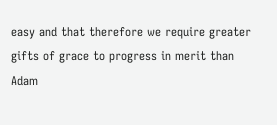easy and that therefore we require greater gifts of grace to progress in merit than Adam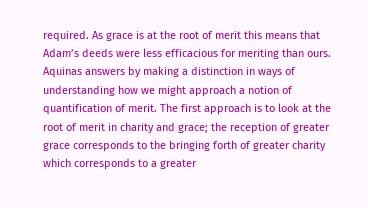required. As grace is at the root of merit this means that Adam’s deeds were less efficacious for meriting than ours. Aquinas answers by making a distinction in ways of understanding how we might approach a notion of quantification of merit. The first approach is to look at the root of merit in charity and grace; the reception of greater grace corresponds to the bringing forth of greater charity which corresponds to a greater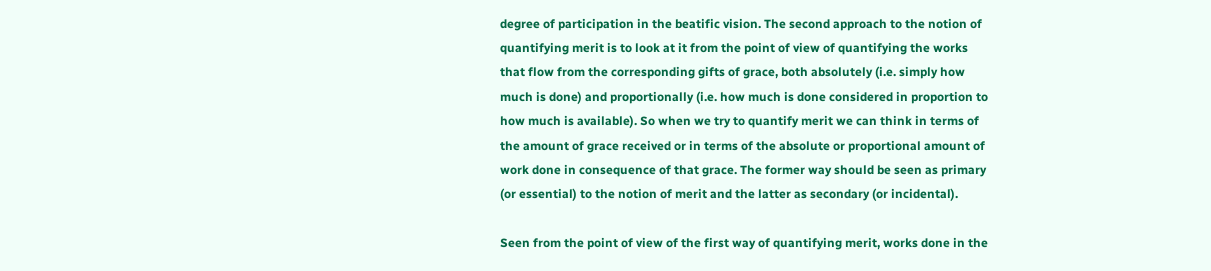degree of participation in the beatific vision. The second approach to the notion of quantifying merit is to look at it from the point of view of quantifying the works that flow from the corresponding gifts of grace, both absolutely (i.e. simply how much is done) and proportionally (i.e. how much is done considered in proportion to how much is available). So when we try to quantify merit we can think in terms of the amount of grace received or in terms of the absolute or proportional amount of work done in consequence of that grace. The former way should be seen as primary (or essential) to the notion of merit and the latter as secondary (or incidental).

Seen from the point of view of the first way of quantifying merit, works done in the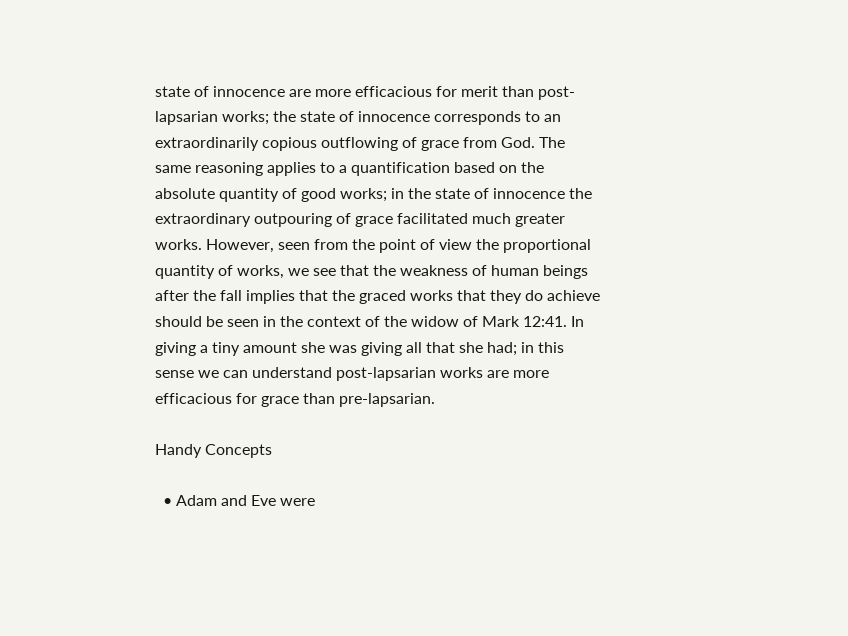state of innocence are more efficacious for merit than post-lapsarian works; the state of innocence corresponds to an extraordinarily copious outflowing of grace from God. The same reasoning applies to a quantification based on the absolute quantity of good works; in the state of innocence the extraordinary outpouring of grace facilitated much greater works. However, seen from the point of view the proportional quantity of works, we see that the weakness of human beings after the fall implies that the graced works that they do achieve should be seen in the context of the widow of Mark 12:41. In giving a tiny amount she was giving all that she had; in this sense we can understand post-lapsarian works are more efficacious for grace than pre-lapsarian.

Handy Concepts

  • Adam and Eve were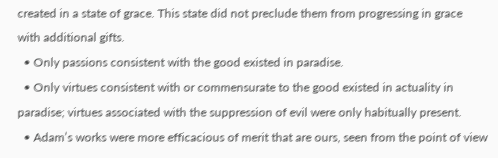created in a state of grace. This state did not preclude them from progressing in grace with additional gifts.
  • Only passions consistent with the good existed in paradise.
  • Only virtues consistent with or commensurate to the good existed in actuality in paradise; virtues associated with the suppression of evil were only habitually present.
  • Adam’s works were more efficacious of merit that are ours, seen from the point of view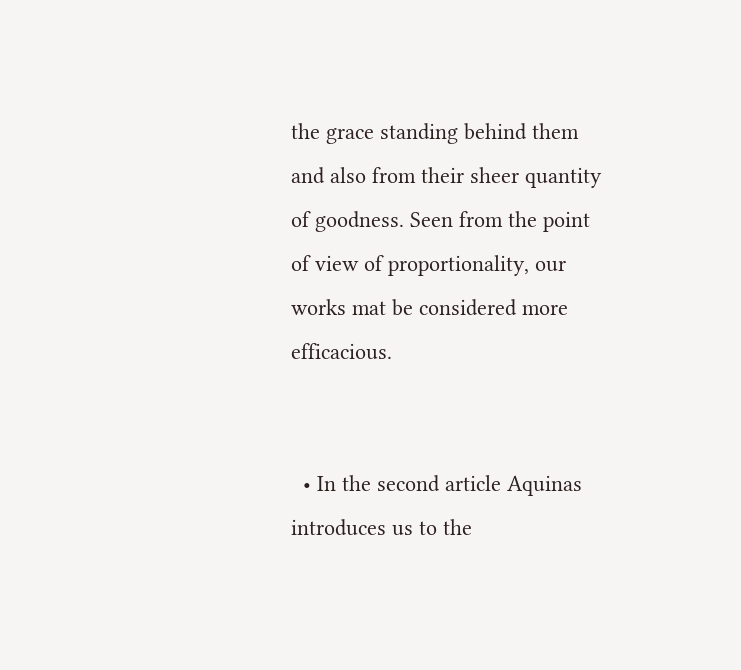the grace standing behind them and also from their sheer quantity of goodness. Seen from the point of view of proportionality, our works mat be considered more efficacious.


  • In the second article Aquinas introduces us to the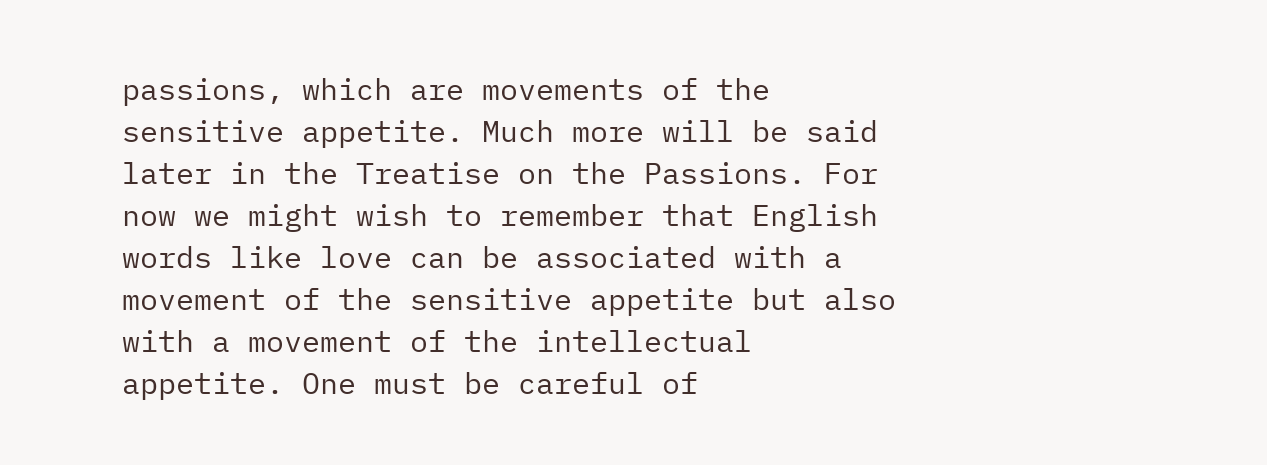passions, which are movements of the sensitive appetite. Much more will be said later in the Treatise on the Passions. For now we might wish to remember that English words like love can be associated with a movement of the sensitive appetite but also with a movement of the intellectual appetite. One must be careful of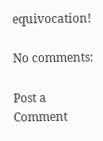equivocation!

No comments:

Post a Comment